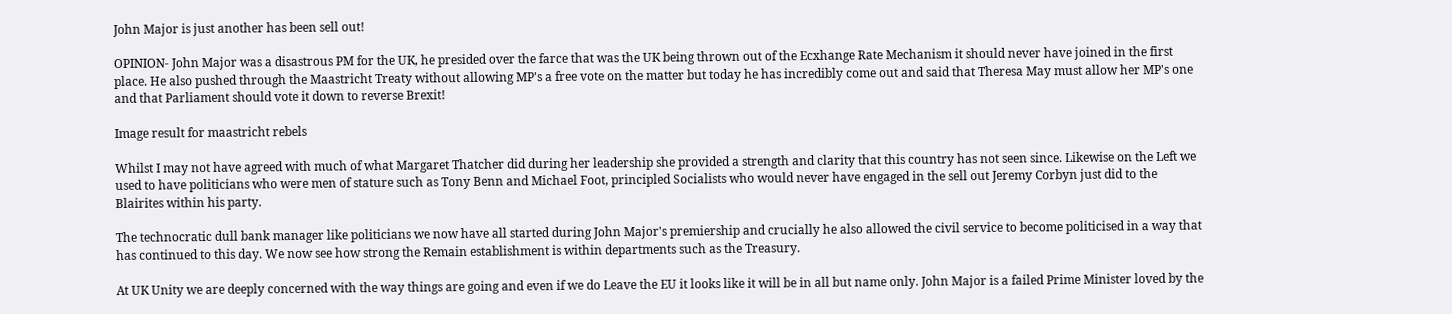John Major is just another has been sell out!

OPINION- John Major was a disastrous PM for the UK, he presided over the farce that was the UK being thrown out of the Ecxhange Rate Mechanism it should never have joined in the first place. He also pushed through the Maastricht Treaty without allowing MP's a free vote on the matter but today he has incredibly come out and said that Theresa May must allow her MP's one and that Parliament should vote it down to reverse Brexit!

Image result for maastricht rebels

Whilst I may not have agreed with much of what Margaret Thatcher did during her leadership she provided a strength and clarity that this country has not seen since. Likewise on the Left we used to have politicians who were men of stature such as Tony Benn and Michael Foot, principled Socialists who would never have engaged in the sell out Jeremy Corbyn just did to the Blairites within his party.

The technocratic dull bank manager like politicians we now have all started during John Major's premiership and crucially he also allowed the civil service to become politicised in a way that has continued to this day. We now see how strong the Remain establishment is within departments such as the Treasury.

At UK Unity we are deeply concerned with the way things are going and even if we do Leave the EU it looks like it will be in all but name only. John Major is a failed Prime Minister loved by the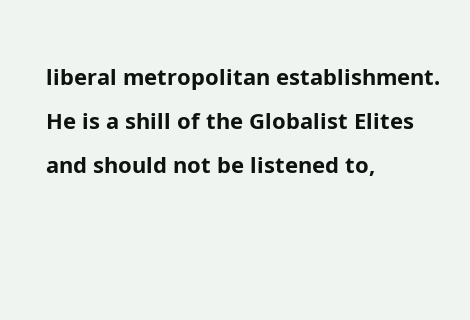liberal metropolitan establishment. He is a shill of the Globalist Elites and should not be listened to,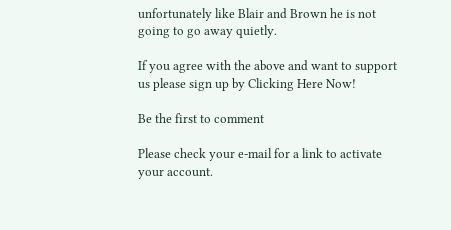unfortunately like Blair and Brown he is not going to go away quietly.

If you agree with the above and want to support us please sign up by Clicking Here Now!

Be the first to comment

Please check your e-mail for a link to activate your account.